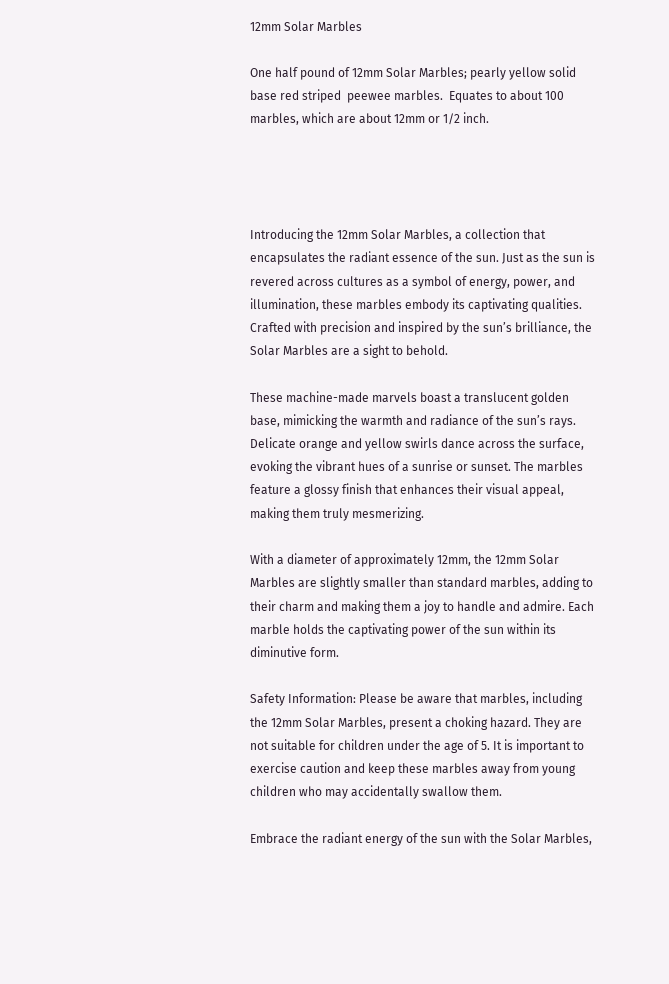12mm Solar Marbles

One half pound of 12mm Solar Marbles; pearly yellow solid base red striped  peewee marbles.  Equates to about 100 marbles, which are about 12mm or 1/2 inch.




Introducing the 12mm Solar Marbles, a collection that encapsulates the radiant essence of the sun. Just as the sun is revered across cultures as a symbol of energy, power, and illumination, these marbles embody its captivating qualities. Crafted with precision and inspired by the sun’s brilliance, the Solar Marbles are a sight to behold.

These machine-made marvels boast a translucent golden base, mimicking the warmth and radiance of the sun’s rays. Delicate orange and yellow swirls dance across the surface, evoking the vibrant hues of a sunrise or sunset. The marbles feature a glossy finish that enhances their visual appeal, making them truly mesmerizing.

With a diameter of approximately 12mm, the 12mm Solar Marbles are slightly smaller than standard marbles, adding to their charm and making them a joy to handle and admire. Each marble holds the captivating power of the sun within its diminutive form.

Safety Information: Please be aware that marbles, including the 12mm Solar Marbles, present a choking hazard. They are not suitable for children under the age of 5. It is important to exercise caution and keep these marbles away from young children who may accidentally swallow them.

Embrace the radiant energy of the sun with the Solar Marbles,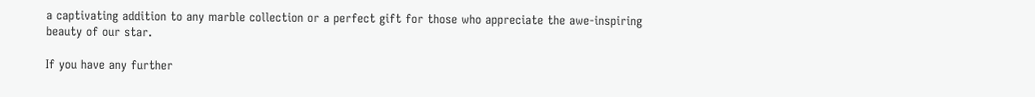a captivating addition to any marble collection or a perfect gift for those who appreciate the awe-inspiring beauty of our star.

If you have any further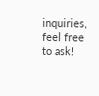inquiries, feel free to ask!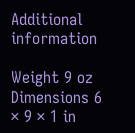Additional information

Weight 9 oz
Dimensions 6 × 9 × 1 in